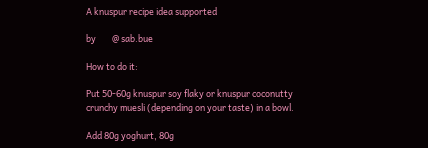A knuspur recipe idea supported

by        @ sab.bue

How to do it:

Put 50-60g knuspur soy flaky or knuspur coconutty crunchy muesli (depending on your taste) in a bowl.

Add 80g yoghurt, 80g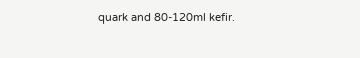quark and 80-120ml kefir.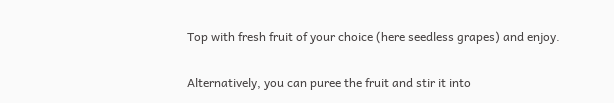Top with fresh fruit of your choice (here seedless grapes) and enjoy.

Alternatively, you can puree the fruit and stir it into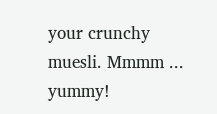your crunchy muesli. Mmmm ... yummy!